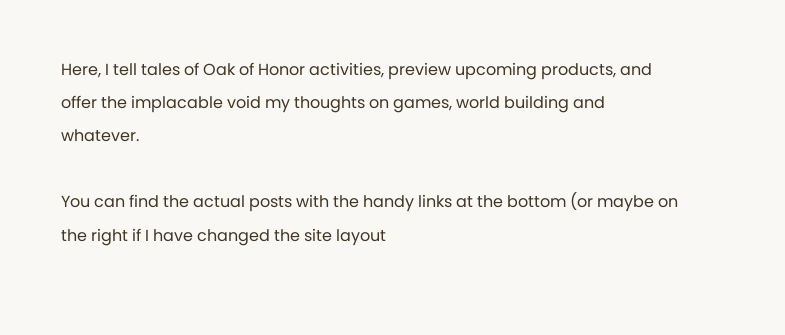Here, I tell tales of Oak of Honor activities, preview upcoming products, and offer the implacable void my thoughts on games, world building and whatever.

You can find the actual posts with the handy links at the bottom (or maybe on the right if I have changed the site layout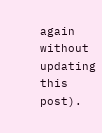again without updating this post).